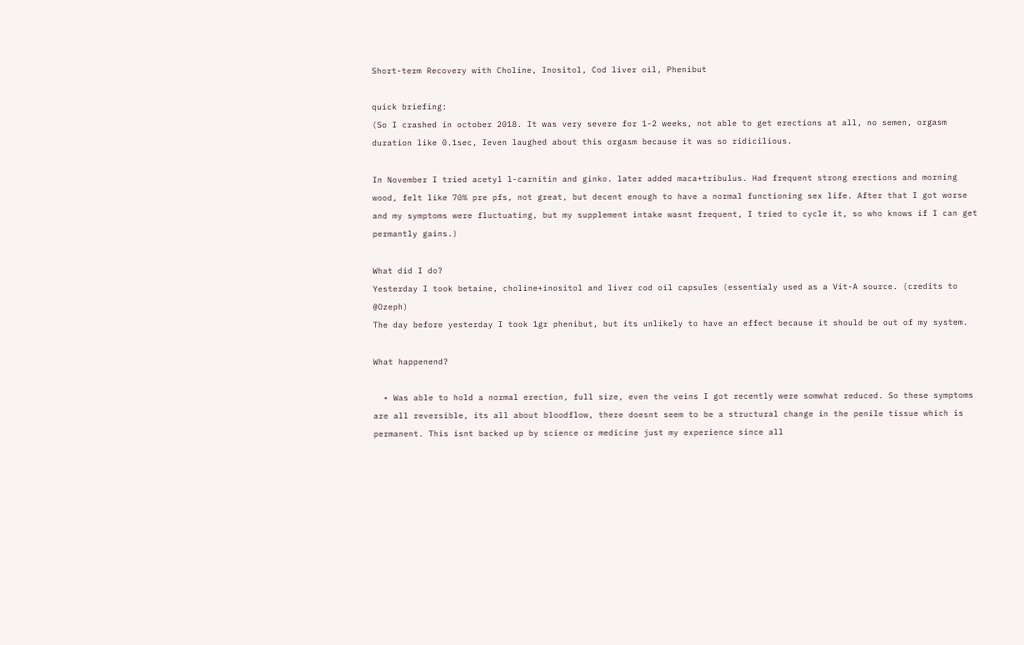Short-term Recovery with Choline, Inositol, Cod liver oil, Phenibut

quick briefing:
(So I crashed in october 2018. It was very severe for 1-2 weeks, not able to get erections at all, no semen, orgasm duration like 0.1sec, Ieven laughed about this orgasm because it was so ridicilious.

In November I tried acetyl l-carnitin and ginko. later added maca+tribulus. Had frequent strong erections and morning wood, felt like 70% pre pfs, not great, but decent enough to have a normal functioning sex life. After that I got worse and my symptoms were fluctuating, but my supplement intake wasnt frequent, I tried to cycle it, so who knows if I can get permantly gains.)

What did I do?
Yesterday I took betaine, choline+inositol and liver cod oil capsules (essentialy used as a Vit-A source. (credits to @Ozeph)
The day before yesterday I took 1gr phenibut, but its unlikely to have an effect because it should be out of my system.

What happenend?

  • Was able to hold a normal erection, full size, even the veins I got recently were somwhat reduced. So these symptoms are all reversible, its all about bloodflow, there doesnt seem to be a structural change in the penile tissue which is permanent. This isnt backed up by science or medicine just my experience since all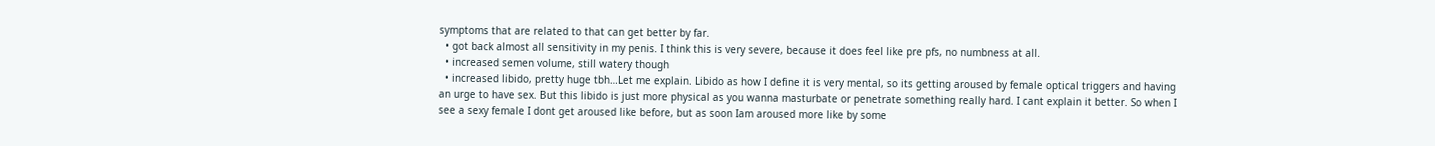symptoms that are related to that can get better by far.
  • got back almost all sensitivity in my penis. I think this is very severe, because it does feel like pre pfs, no numbness at all.
  • increased semen volume, still watery though
  • increased libido, pretty huge tbh…Let me explain. Libido as how I define it is very mental, so its getting aroused by female optical triggers and having an urge to have sex. But this libido is just more physical as you wanna masturbate or penetrate something really hard. I cant explain it better. So when I see a sexy female I dont get aroused like before, but as soon Iam aroused more like by some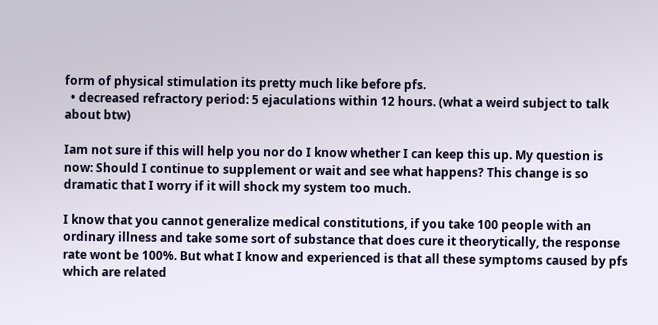form of physical stimulation its pretty much like before pfs.
  • decreased refractory period: 5 ejaculations within 12 hours. (what a weird subject to talk about btw)

Iam not sure if this will help you nor do I know whether I can keep this up. My question is now: Should I continue to supplement or wait and see what happens? This change is so dramatic that I worry if it will shock my system too much.

I know that you cannot generalize medical constitutions, if you take 100 people with an ordinary illness and take some sort of substance that does cure it theorytically, the response rate wont be 100%. But what I know and experienced is that all these symptoms caused by pfs which are related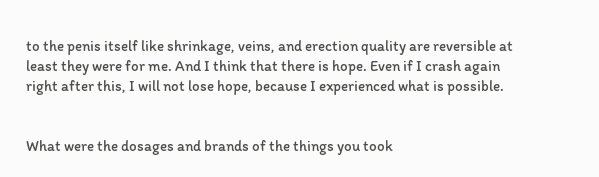to the penis itself like shrinkage, veins, and erection quality are reversible at least they were for me. And I think that there is hope. Even if I crash again right after this, I will not lose hope, because I experienced what is possible.


What were the dosages and brands of the things you took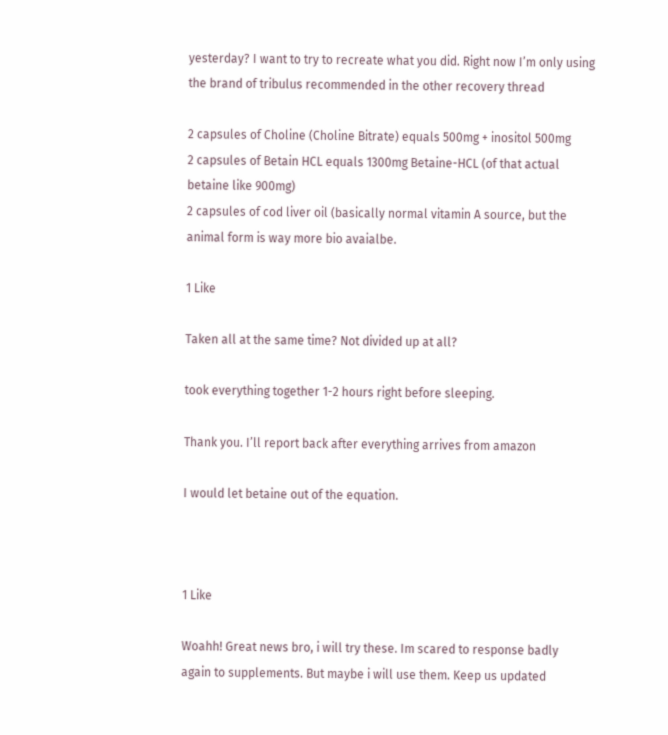yesterday? I want to try to recreate what you did. Right now I’m only using the brand of tribulus recommended in the other recovery thread

2 capsules of Choline (Choline Bitrate) equals 500mg + inositol 500mg
2 capsules of Betain HCL equals 1300mg Betaine-HCL (of that actual betaine like 900mg)
2 capsules of cod liver oil (basically normal vitamin A source, but the animal form is way more bio avaialbe.

1 Like

Taken all at the same time? Not divided up at all?

took everything together 1-2 hours right before sleeping.

Thank you. I’ll report back after everything arrives from amazon

I would let betaine out of the equation.



1 Like

Woahh! Great news bro, i will try these. Im scared to response badly again to supplements. But maybe i will use them. Keep us updated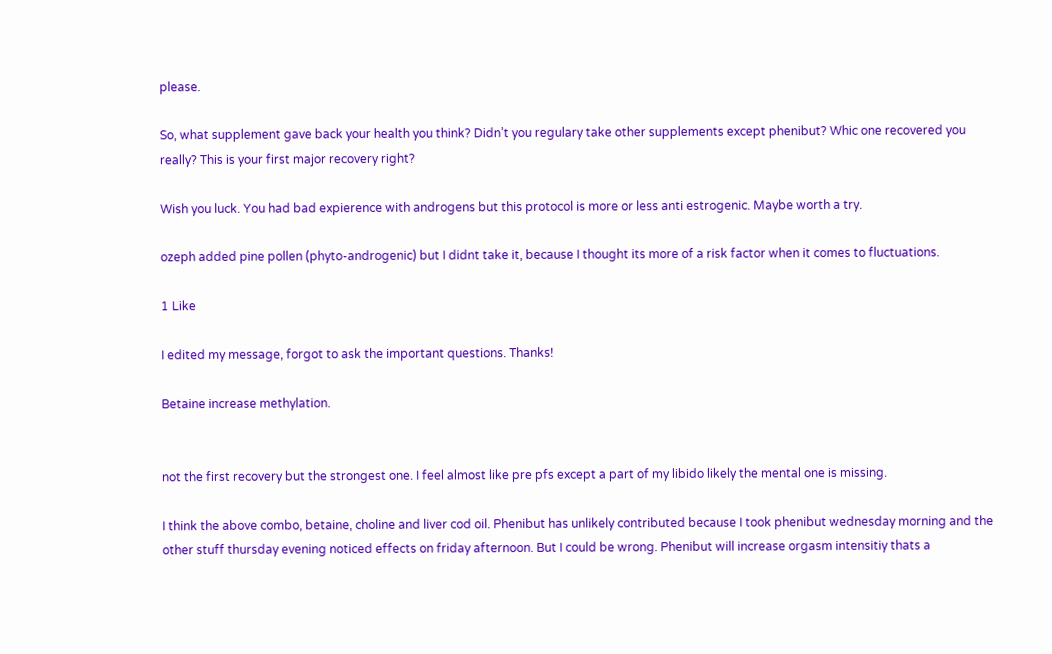please.

So, what supplement gave back your health you think? Didn’t you regulary take other supplements except phenibut? Whic one recovered you really? This is your first major recovery right?

Wish you luck. You had bad expierence with androgens but this protocol is more or less anti estrogenic. Maybe worth a try.

ozeph added pine pollen (phyto-androgenic) but I didnt take it, because I thought its more of a risk factor when it comes to fluctuations.

1 Like

I edited my message, forgot to ask the important questions. Thanks!

Betaine increase methylation.


not the first recovery but the strongest one. I feel almost like pre pfs except a part of my libido likely the mental one is missing.

I think the above combo, betaine, choline and liver cod oil. Phenibut has unlikely contributed because I took phenibut wednesday morning and the other stuff thursday evening noticed effects on friday afternoon. But I could be wrong. Phenibut will increase orgasm intensitiy thats a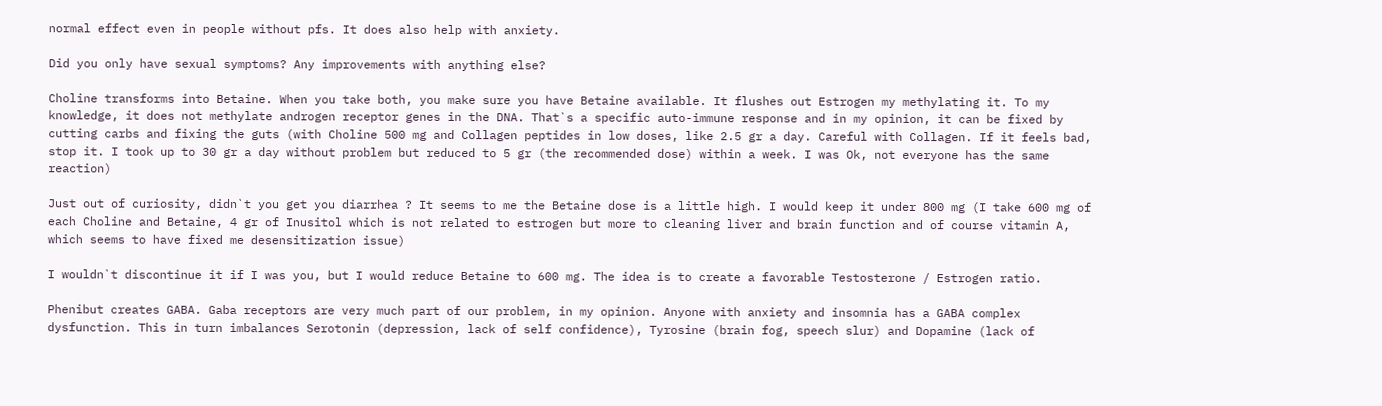normal effect even in people without pfs. It does also help with anxiety.

Did you only have sexual symptoms? Any improvements with anything else?

Choline transforms into Betaine. When you take both, you make sure you have Betaine available. It flushes out Estrogen my methylating it. To my knowledge, it does not methylate androgen receptor genes in the DNA. That`s a specific auto-immune response and in my opinion, it can be fixed by cutting carbs and fixing the guts (with Choline 500 mg and Collagen peptides in low doses, like 2.5 gr a day. Careful with Collagen. If it feels bad, stop it. I took up to 30 gr a day without problem but reduced to 5 gr (the recommended dose) within a week. I was Ok, not everyone has the same reaction)

Just out of curiosity, didn`t you get you diarrhea ? It seems to me the Betaine dose is a little high. I would keep it under 800 mg (I take 600 mg of each Choline and Betaine, 4 gr of Inusitol which is not related to estrogen but more to cleaning liver and brain function and of course vitamin A, which seems to have fixed me desensitization issue)

I wouldn`t discontinue it if I was you, but I would reduce Betaine to 600 mg. The idea is to create a favorable Testosterone / Estrogen ratio.

Phenibut creates GABA. Gaba receptors are very much part of our problem, in my opinion. Anyone with anxiety and insomnia has a GABA complex dysfunction. This in turn imbalances Serotonin (depression, lack of self confidence), Tyrosine (brain fog, speech slur) and Dopamine (lack of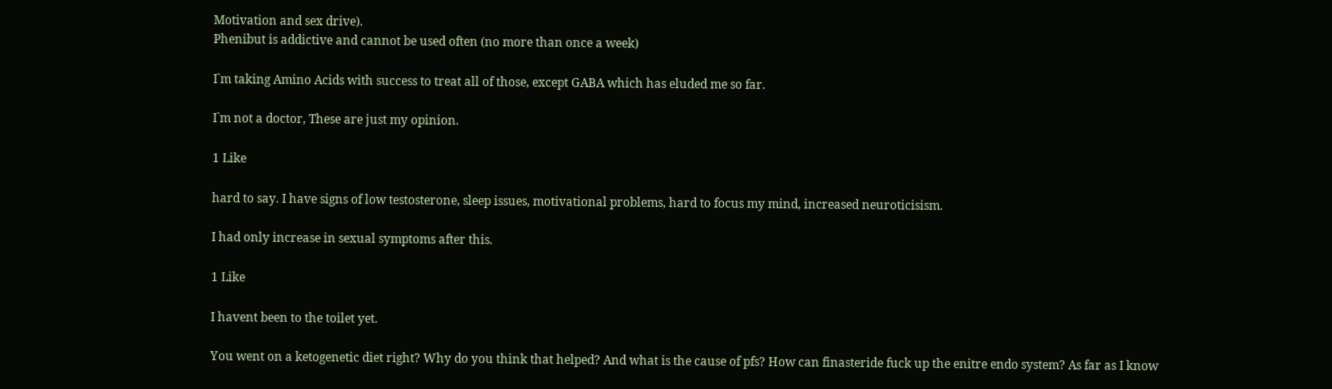Motivation and sex drive).
Phenibut is addictive and cannot be used often (no more than once a week)

I`m taking Amino Acids with success to treat all of those, except GABA which has eluded me so far.

I`m not a doctor, These are just my opinion.

1 Like

hard to say. I have signs of low testosterone, sleep issues, motivational problems, hard to focus my mind, increased neuroticisism.

I had only increase in sexual symptoms after this.

1 Like

I havent been to the toilet yet.

You went on a ketogenetic diet right? Why do you think that helped? And what is the cause of pfs? How can finasteride fuck up the enitre endo system? As far as I know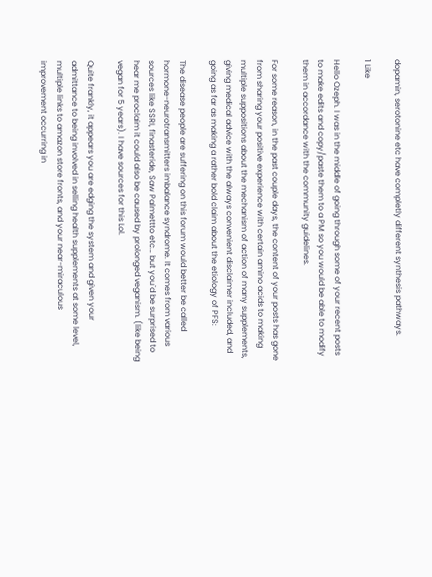dopamin, serotonine etc have completly different synthesis pathways.

1 Like

Hello Ozeph. I was in the middle of going through some of your recent posts to make edits and copy/paste them to a PM so you would be able to modify them in accordance with the community guidelines.

For some reason, in the past couple days, the content of your posts has gone from sharing your positive experience with certain amino acids to making multiple suppositions about the mechanism of action of many supplements, giving medical advice with the always convenient disclaimer included, and going as far as making a rather bold claim about the etiology of PFS:

The disease people are suffering on this forum would better be called hormone-neurotransmitters imbalance syndrome. It comes from various sources like SSRI, finasteride, Saw Palmettto etc… but you`d be surprised to hear me proclaim it could also be caused by prolonged veganism. (like being vegan for 5 years). I have sources for this Lol.

Quite frankly, it appears you are edging the system and given your admittance to being involved in selling health supplements at some level, multiple links to amazon store fronts, and your near-miraculous improvement occurring in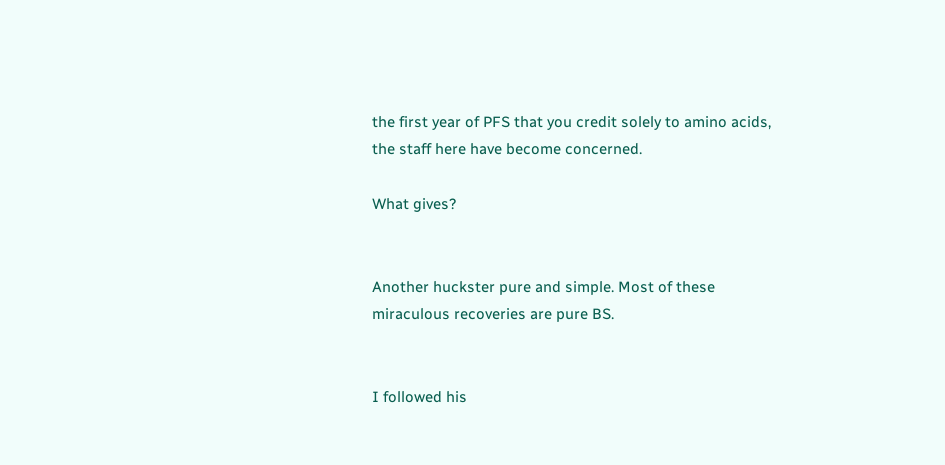the first year of PFS that you credit solely to amino acids, the staff here have become concerned.

What gives?


Another huckster pure and simple. Most of these miraculous recoveries are pure BS.


I followed his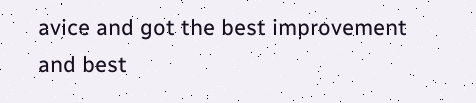avice and got the best improvement and best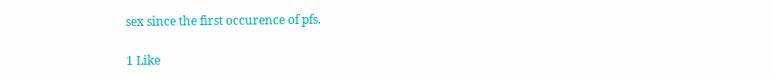sex since the first occurence of pfs.

1 Like